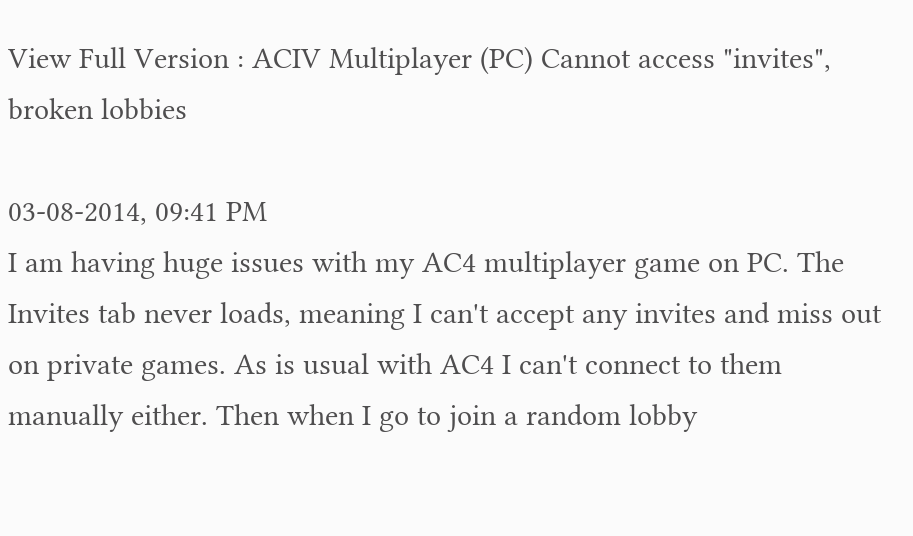View Full Version : ACIV Multiplayer (PC) Cannot access "invites", broken lobbies

03-08-2014, 09:41 PM
I am having huge issues with my AC4 multiplayer game on PC. The Invites tab never loads, meaning I can't accept any invites and miss out on private games. As is usual with AC4 I can't connect to them manually either. Then when I go to join a random lobby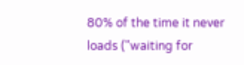80% of the time it never loads ("waiting for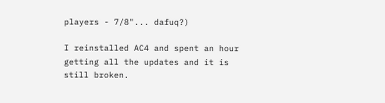players - 7/8"... dafuq?)

I reinstalled AC4 and spent an hour getting all the updates and it is still broken.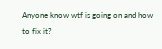Anyone know wtf is going on and how to fix it?